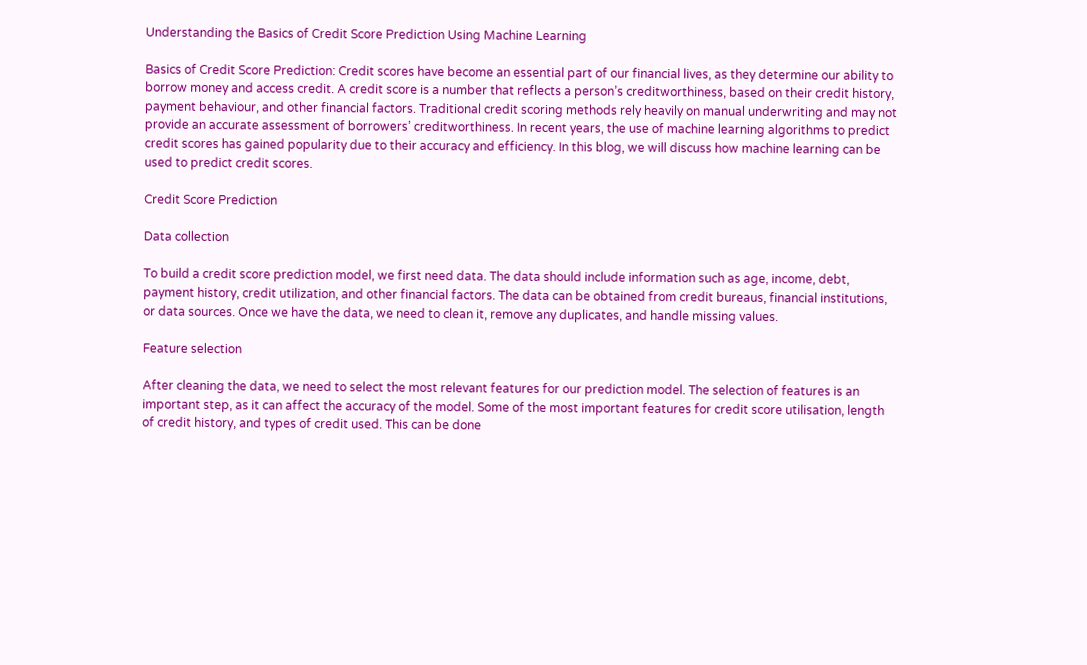Understanding the Basics of Credit Score Prediction Using Machine Learning

Basics of Credit Score Prediction: Credit scores have become an essential part of our financial lives, as they determine our ability to borrow money and access credit. A credit score is a number that reflects a person’s creditworthiness, based on their credit history, payment behaviour, and other financial factors. Traditional credit scoring methods rely heavily on manual underwriting and may not provide an accurate assessment of borrowers’ creditworthiness. In recent years, the use of machine learning algorithms to predict credit scores has gained popularity due to their accuracy and efficiency. In this blog, we will discuss how machine learning can be used to predict credit scores.

Credit Score Prediction

Data collection

To build a credit score prediction model, we first need data. The data should include information such as age, income, debt, payment history, credit utilization, and other financial factors. The data can be obtained from credit bureaus, financial institutions, or data sources. Once we have the data, we need to clean it, remove any duplicates, and handle missing values.

Feature selection

After cleaning the data, we need to select the most relevant features for our prediction model. The selection of features is an important step, as it can affect the accuracy of the model. Some of the most important features for credit score utilisation, length of credit history, and types of credit used. This can be done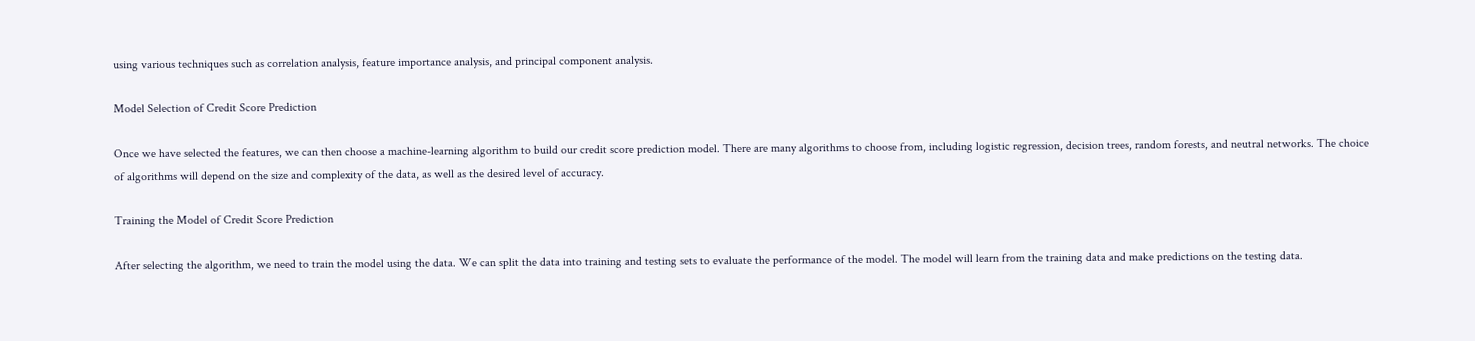using various techniques such as correlation analysis, feature importance analysis, and principal component analysis.

Model Selection of Credit Score Prediction

Once we have selected the features, we can then choose a machine-learning algorithm to build our credit score prediction model. There are many algorithms to choose from, including logistic regression, decision trees, random forests, and neutral networks. The choice of algorithms will depend on the size and complexity of the data, as well as the desired level of accuracy.

Training the Model of Credit Score Prediction

After selecting the algorithm, we need to train the model using the data. We can split the data into training and testing sets to evaluate the performance of the model. The model will learn from the training data and make predictions on the testing data.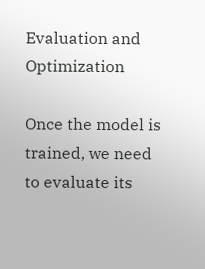Evaluation and Optimization

Once the model is trained, we need to evaluate its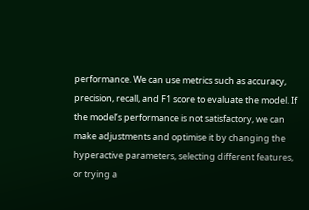performance. We can use metrics such as accuracy, precision, recall, and F1 score to evaluate the model. If the model’s performance is not satisfactory, we can make adjustments and optimise it by changing the hyperactive parameters, selecting different features, or trying a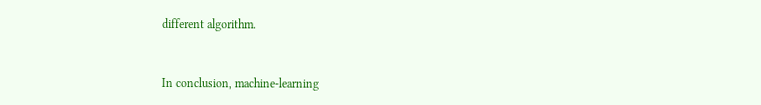different algorithm.


In conclusion, machine-learning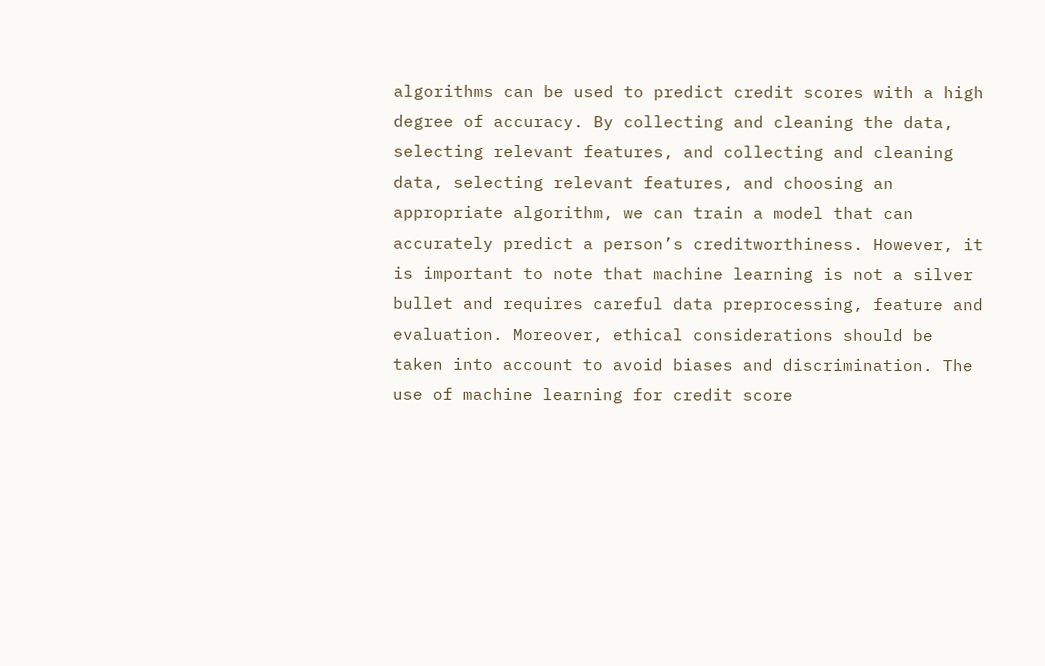algorithms can be used to predict credit scores with a high degree of accuracy. By collecting and cleaning the data, selecting relevant features, and collecting and cleaning data, selecting relevant features, and choosing an appropriate algorithm, we can train a model that can accurately predict a person’s creditworthiness. However, it is important to note that machine learning is not a silver bullet and requires careful data preprocessing, feature and evaluation. Moreover, ethical considerations should be taken into account to avoid biases and discrimination. The use of machine learning for credit score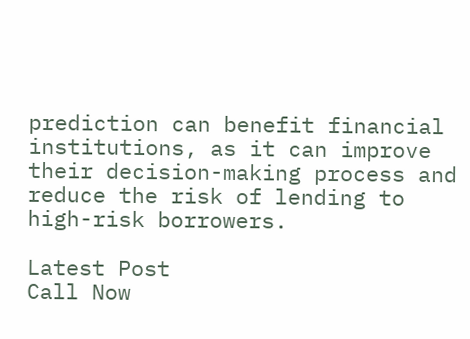prediction can benefit financial institutions, as it can improve their decision-making process and reduce the risk of lending to high-risk borrowers.

Latest Post
Call Now